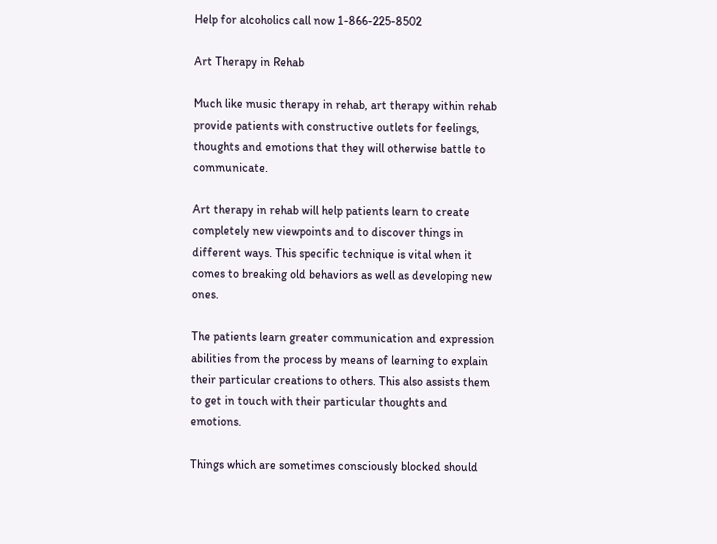Help for alcoholics call now 1-866-225-8502

Art Therapy in Rehab

Much like music therapy in rehab, art therapy within rehab provide patients with constructive outlets for feelings, thoughts and emotions that they will otherwise battle to communicate.

Art therapy in rehab will help patients learn to create completely new viewpoints and to discover things in different ways. This specific technique is vital when it comes to breaking old behaviors as well as developing new ones.

The patients learn greater communication and expression abilities from the process by means of learning to explain their particular creations to others. This also assists them to get in touch with their particular thoughts and emotions.

Things which are sometimes consciously blocked should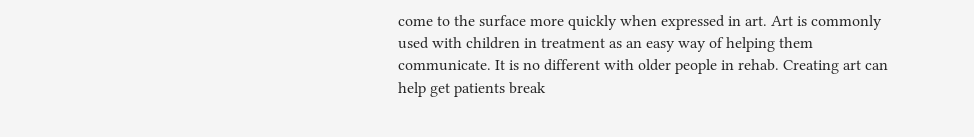come to the surface more quickly when expressed in art. Art is commonly used with children in treatment as an easy way of helping them communicate. It is no different with older people in rehab. Creating art can help get patients break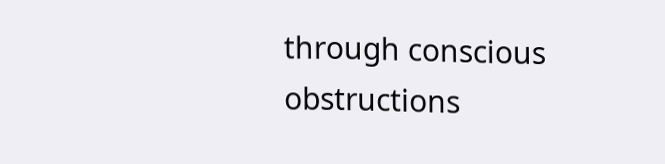through conscious obstructions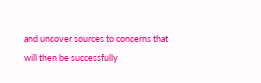and uncover sources to concerns that will then be successfully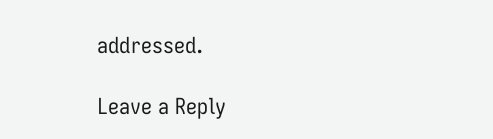addressed.

Leave a Reply